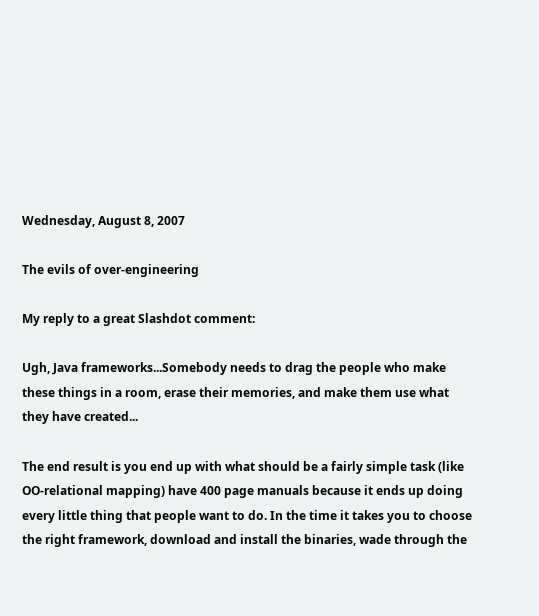Wednesday, August 8, 2007

The evils of over-engineering

My reply to a great Slashdot comment:

Ugh, Java frameworks...Somebody needs to drag the people who make these things in a room, erase their memories, and make them use what they have created...

The end result is you end up with what should be a fairly simple task (like OO-relational mapping) have 400 page manuals because it ends up doing every little thing that people want to do. In the time it takes you to choose the right framework, download and install the binaries, wade through the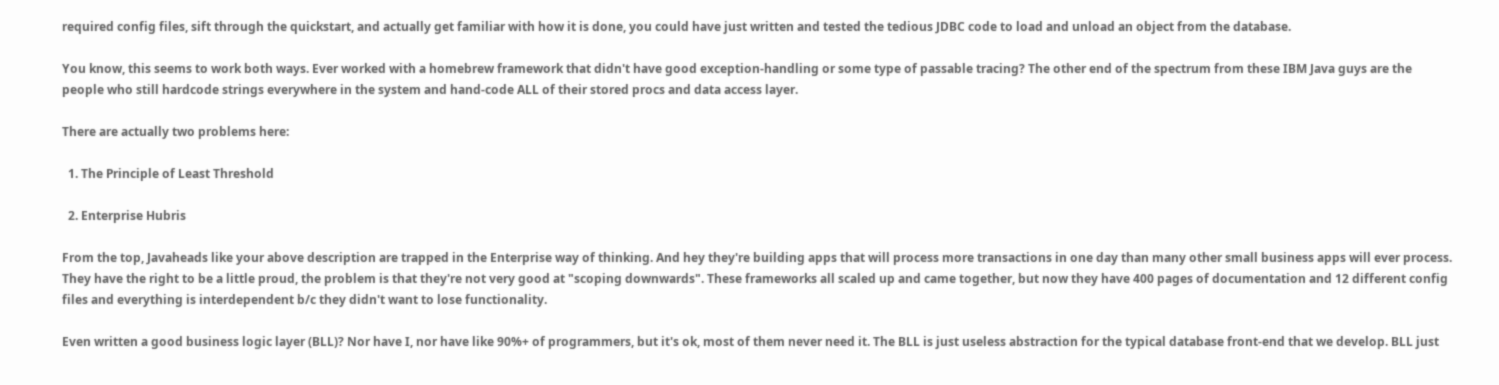required config files, sift through the quickstart, and actually get familiar with how it is done, you could have just written and tested the tedious JDBC code to load and unload an object from the database.

You know, this seems to work both ways. Ever worked with a homebrew framework that didn't have good exception-handling or some type of passable tracing? The other end of the spectrum from these IBM Java guys are the people who still hardcode strings everywhere in the system and hand-code ALL of their stored procs and data access layer.

There are actually two problems here:

  1. The Principle of Least Threshold

  2. Enterprise Hubris

From the top, Javaheads like your above description are trapped in the Enterprise way of thinking. And hey they're building apps that will process more transactions in one day than many other small business apps will ever process. They have the right to be a little proud, the problem is that they're not very good at "scoping downwards". These frameworks all scaled up and came together, but now they have 400 pages of documentation and 12 different config files and everything is interdependent b/c they didn't want to lose functionality.

Even written a good business logic layer (BLL)? Nor have I, nor have like 90%+ of programmers, but it's ok, most of them never need it. The BLL is just useless abstraction for the typical database front-end that we develop. BLL just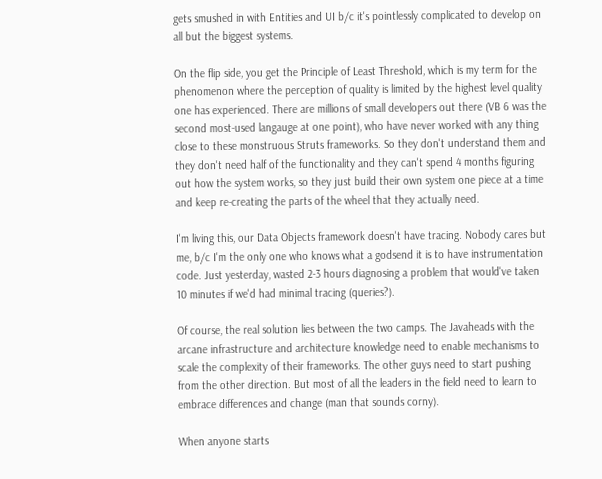gets smushed in with Entities and UI b/c it's pointlessly complicated to develop on all but the biggest systems.

On the flip side, you get the Principle of Least Threshold, which is my term for the phenomenon where the perception of quality is limited by the highest level quality one has experienced. There are millions of small developers out there (VB 6 was the second most-used langauge at one point), who have never worked with any thing close to these monstruous Struts frameworks. So they don't understand them and they don't need half of the functionality and they can't spend 4 months figuring out how the system works, so they just build their own system one piece at a time and keep re-creating the parts of the wheel that they actually need.

I'm living this, our Data Objects framework doesn't have tracing. Nobody cares but me, b/c I'm the only one who knows what a godsend it is to have instrumentation code. Just yesterday, wasted 2-3 hours diagnosing a problem that would've taken 10 minutes if we'd had minimal tracing (queries?).

Of course, the real solution lies between the two camps. The Javaheads with the arcane infrastructure and architecture knowledge need to enable mechanisms to scale the complexity of their frameworks. The other guys need to start pushing from the other direction. But most of all the leaders in the field need to learn to embrace differences and change (man that sounds corny).

When anyone starts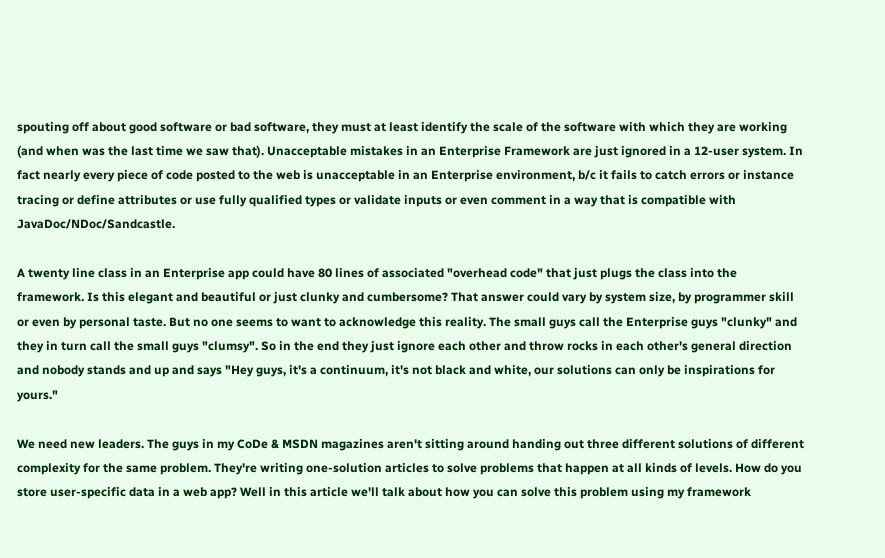spouting off about good software or bad software, they must at least identify the scale of the software with which they are working (and when was the last time we saw that). Unacceptable mistakes in an Enterprise Framework are just ignored in a 12-user system. In fact nearly every piece of code posted to the web is unacceptable in an Enterprise environment, b/c it fails to catch errors or instance tracing or define attributes or use fully qualified types or validate inputs or even comment in a way that is compatible with JavaDoc/NDoc/Sandcastle.

A twenty line class in an Enterprise app could have 80 lines of associated "overhead code" that just plugs the class into the framework. Is this elegant and beautiful or just clunky and cumbersome? That answer could vary by system size, by programmer skill or even by personal taste. But no one seems to want to acknowledge this reality. The small guys call the Enterprise guys "clunky" and they in turn call the small guys "clumsy". So in the end they just ignore each other and throw rocks in each other's general direction and nobody stands and up and says "Hey guys, it's a continuum, it's not black and white, our solutions can only be inspirations for yours."

We need new leaders. The guys in my CoDe & MSDN magazines aren't sitting around handing out three different solutions of different complexity for the same problem. They're writing one-solution articles to solve problems that happen at all kinds of levels. How do you store user-specific data in a web app? Well in this article we'll talk about how you can solve this problem using my framework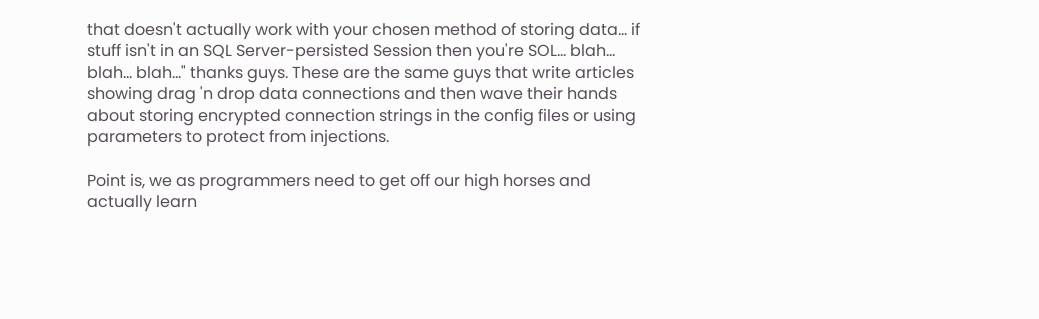that doesn't actually work with your chosen method of storing data... if stuff isn't in an SQL Server-persisted Session then you're SOL... blah... blah... blah..." thanks guys. These are the same guys that write articles showing drag 'n drop data connections and then wave their hands about storing encrypted connection strings in the config files or using parameters to protect from injections.

Point is, we as programmers need to get off our high horses and actually learn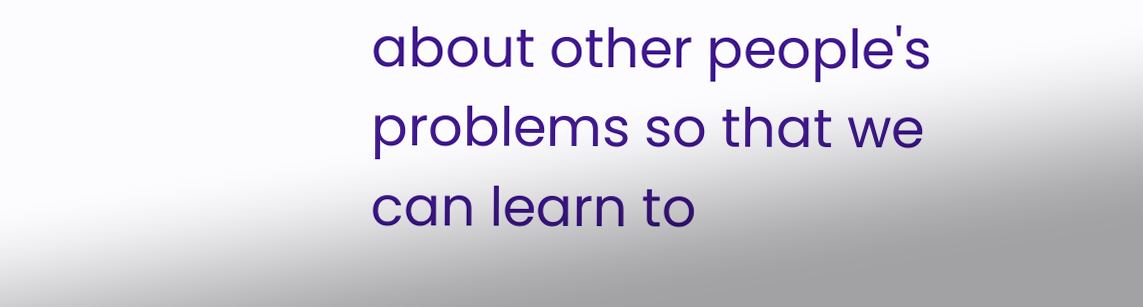about other people's problems so that we can learn to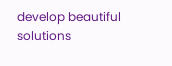develop beautiful solutions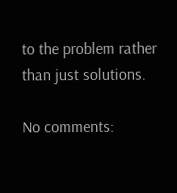to the problem rather than just solutions.

No comments: